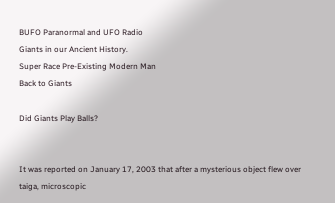BUFO Paranormal and UFO Radio
Giants in our Ancient History.
Super Race Pre-Existing Modern Man
Back to Giants

Did Giants Play Balls?


It was reported on January 17, 2003 that after a mysterious object flew over taiga, microscopic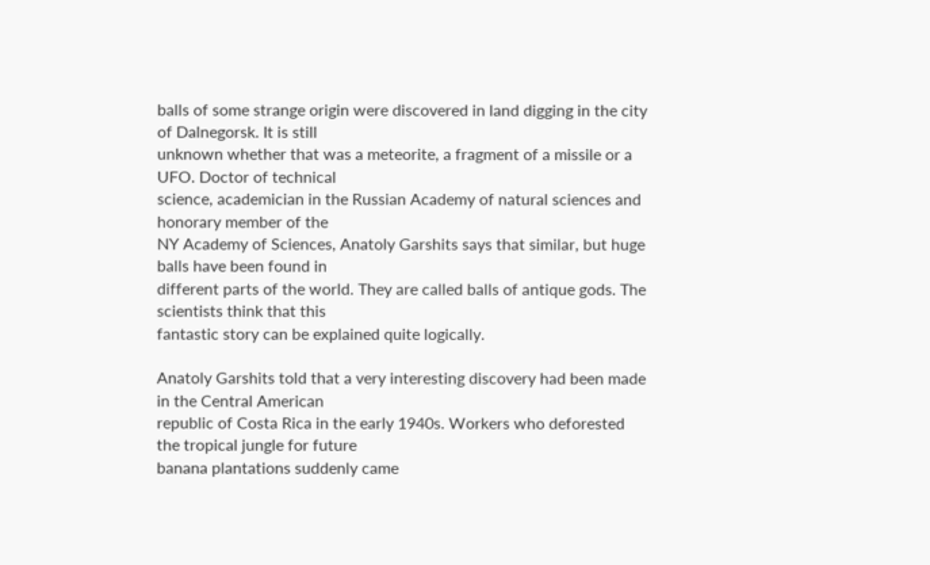balls of some strange origin were discovered in land digging in the city of Dalnegorsk. It is still
unknown whether that was a meteorite, a fragment of a missile or a UFO. Doctor of technical
science, academician in the Russian Academy of natural sciences and honorary member of the
NY Academy of Sciences, Anatoly Garshits says that similar, but huge balls have been found in
different parts of the world. They are called balls of antique gods. The scientists think that this
fantastic story can be explained quite logically.

Anatoly Garshits told that a very interesting discovery had been made in the Central American
republic of Costa Rica in the early 1940s. Workers who deforested the tropical jungle for future
banana plantations suddenly came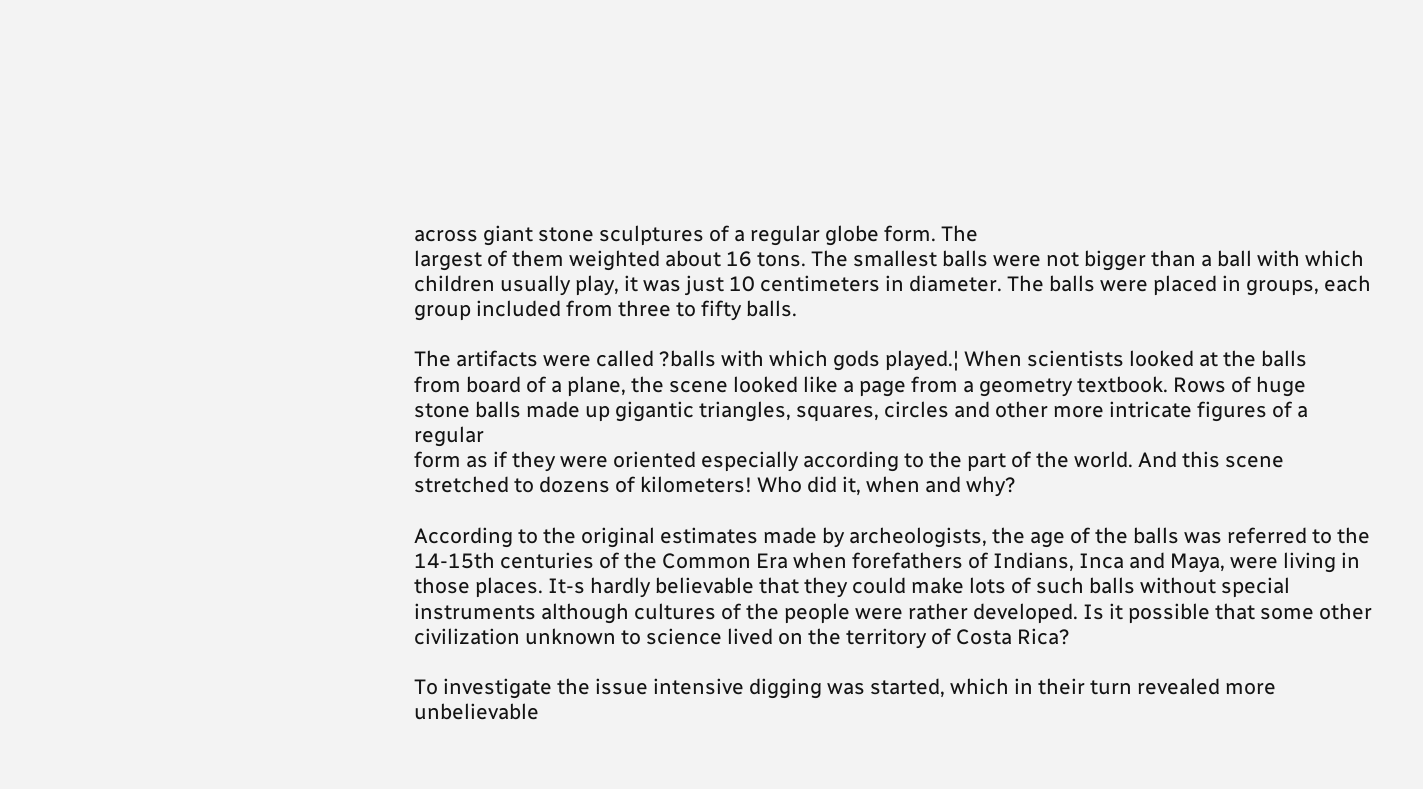across giant stone sculptures of a regular globe form. The
largest of them weighted about 16 tons. The smallest balls were not bigger than a ball with which
children usually play, it was just 10 centimeters in diameter. The balls were placed in groups, each
group included from three to fifty balls.

The artifacts were called ?balls with which gods played.¦ When scientists looked at the balls
from board of a plane, the scene looked like a page from a geometry textbook. Rows of huge
stone balls made up gigantic triangles, squares, circles and other more intricate figures of a regular
form as if they were oriented especially according to the part of the world. And this scene
stretched to dozens of kilometers! Who did it, when and why?

According to the original estimates made by archeologists, the age of the balls was referred to the
14-15th centuries of the Common Era when forefathers of Indians, Inca and Maya, were living in
those places. It-s hardly believable that they could make lots of such balls without special
instruments although cultures of the people were rather developed. Is it possible that some other
civilization unknown to science lived on the territory of Costa Rica?

To investigate the issue intensive digging was started, which in their turn revealed more
unbelievable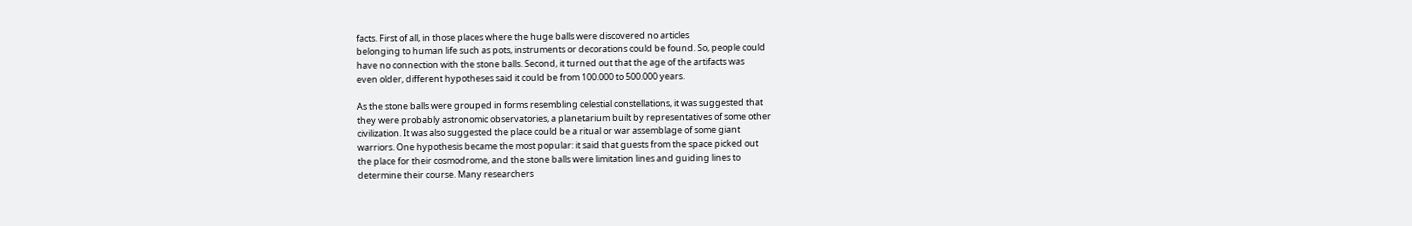facts. First of all, in those places where the huge balls were discovered no articles
belonging to human life such as pots, instruments or decorations could be found. So, people could
have no connection with the stone balls. Second, it turned out that the age of the artifacts was
even older, different hypotheses said it could be from 100.000 to 500.000 years.

As the stone balls were grouped in forms resembling celestial constellations, it was suggested that
they were probably astronomic observatories, a planetarium built by representatives of some other
civilization. It was also suggested the place could be a ritual or war assemblage of some giant
warriors. One hypothesis became the most popular: it said that guests from the space picked out
the place for their cosmodrome, and the stone balls were limitation lines and guiding lines to
determine their course. Many researchers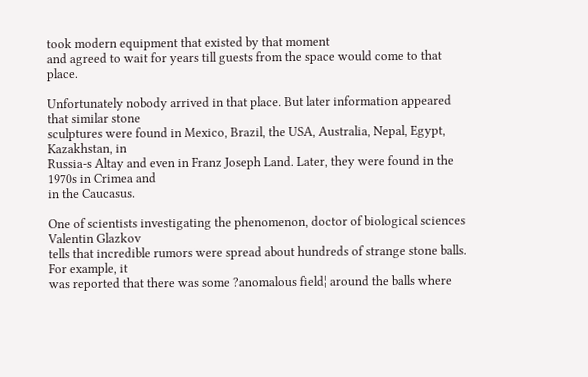took modern equipment that existed by that moment
and agreed to wait for years till guests from the space would come to that place.

Unfortunately nobody arrived in that place. But later information appeared that similar stone
sculptures were found in Mexico, Brazil, the USA, Australia, Nepal, Egypt, Kazakhstan, in
Russia-s Altay and even in Franz Joseph Land. Later, they were found in the 1970s in Crimea and
in the Caucasus.

One of scientists investigating the phenomenon, doctor of biological sciences Valentin Glazkov
tells that incredible rumors were spread about hundreds of strange stone balls. For example, it
was reported that there was some ?anomalous field¦ around the balls where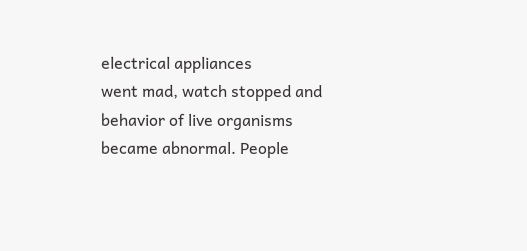electrical appliances
went mad, watch stopped and behavior of live organisms became abnormal. People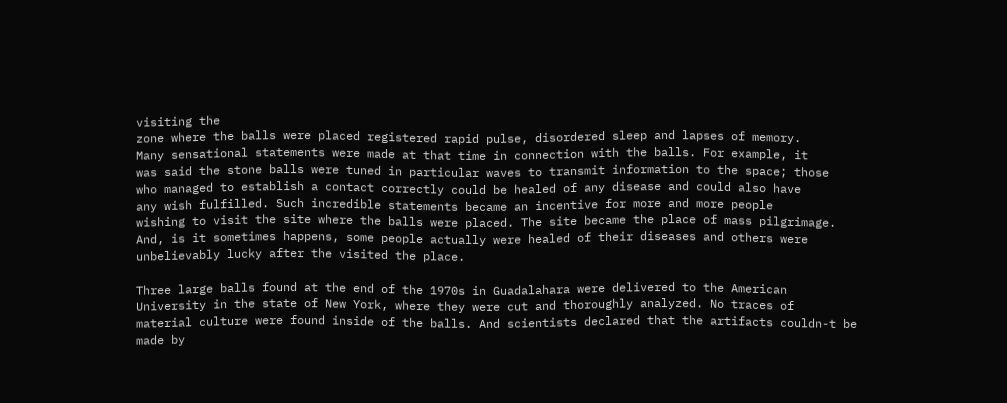visiting the
zone where the balls were placed registered rapid pulse, disordered sleep and lapses of memory.
Many sensational statements were made at that time in connection with the balls. For example, it
was said the stone balls were tuned in particular waves to transmit information to the space; those
who managed to establish a contact correctly could be healed of any disease and could also have
any wish fulfilled. Such incredible statements became an incentive for more and more people
wishing to visit the site where the balls were placed. The site became the place of mass pilgrimage.
And, is it sometimes happens, some people actually were healed of their diseases and others were
unbelievably lucky after the visited the place.

Three large balls found at the end of the 1970s in Guadalahara were delivered to the American
University in the state of New York, where they were cut and thoroughly analyzed. No traces of
material culture were found inside of the balls. And scientists declared that the artifacts couldn-t be
made by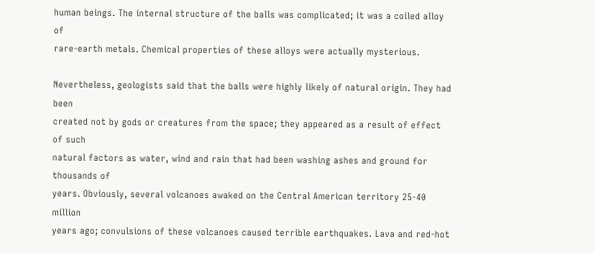human beings. The internal structure of the balls was complicated; it was a coiled alloy of
rare-earth metals. Chemical properties of these alloys were actually mysterious.

Nevertheless, geologists said that the balls were highly likely of natural origin. They had been
created not by gods or creatures from the space; they appeared as a result of effect of such
natural factors as water, wind and rain that had been washing ashes and ground for thousands of
years. Obviously, several volcanoes awaked on the Central American territory 25-40 million
years ago; convulsions of these volcanoes caused terrible earthquakes. Lava and red-hot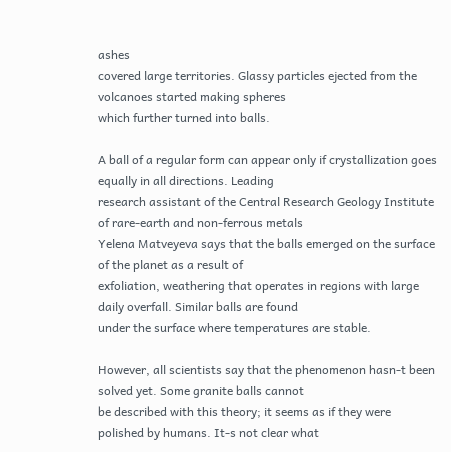ashes
covered large territories. Glassy particles ejected from the volcanoes started making spheres
which further turned into balls.

A ball of a regular form can appear only if crystallization goes equally in all directions. Leading
research assistant of the Central Research Geology Institute of rare-earth and non-ferrous metals
Yelena Matveyeva says that the balls emerged on the surface of the planet as a result of
exfoliation, weathering that operates in regions with large daily overfall. Similar balls are found
under the surface where temperatures are stable.

However, all scientists say that the phenomenon hasn-t been solved yet. Some granite balls cannot
be described with this theory; it seems as if they were polished by humans. It-s not clear what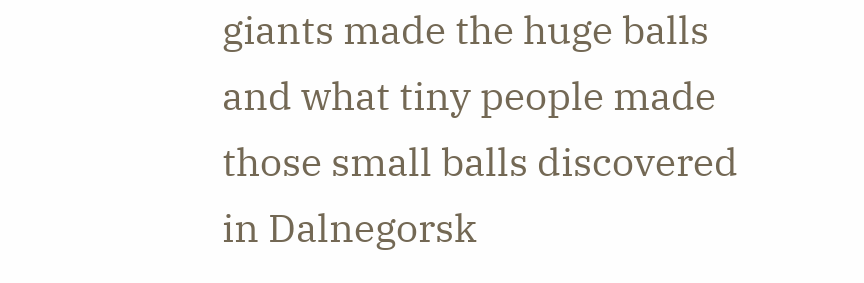giants made the huge balls and what tiny people made those small balls discovered in Dalnegorsk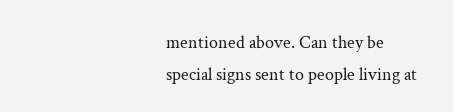mentioned above. Can they be special signs sent to people living at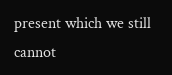present which we still cannot